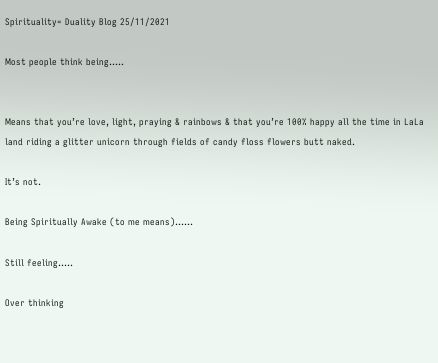Spirituality= Duality Blog 25/11/2021

Most people think being…..


Means that you’re love, light, praying & rainbows & that you’re 100% happy all the time in LaLa land riding a glitter unicorn through fields of candy floss flowers butt naked.

It’s not.

Being Spiritually Awake (to me means)……

Still feeling…..

Over thinking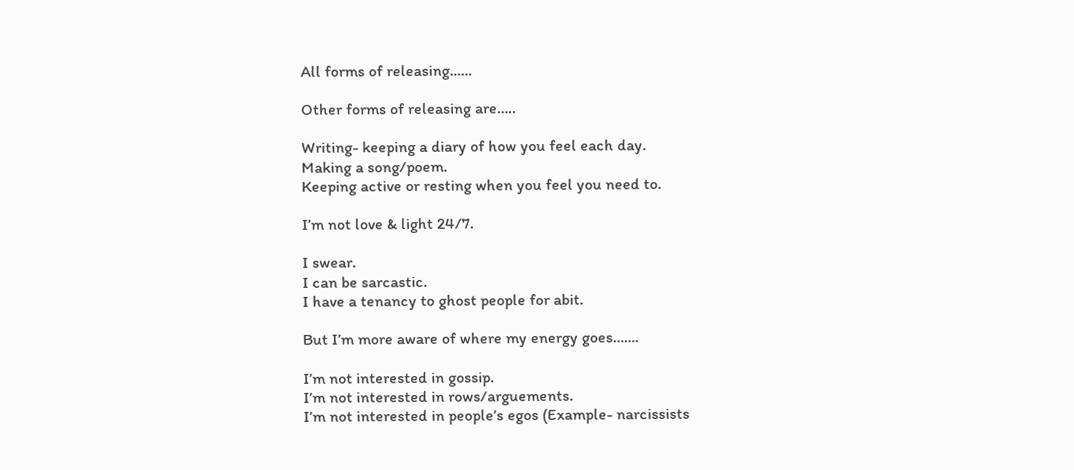All forms of releasing……

Other forms of releasing are…..

Writing- keeping a diary of how you feel each day.
Making a song/poem.
Keeping active or resting when you feel you need to.

I’m not love & light 24/7.

I swear.
I can be sarcastic.
I have a tenancy to ghost people for abit.

But I’m more aware of where my energy goes…….

I’m not interested in gossip.
I’m not interested in rows/arguements.
I’m not interested in people’s egos (Example- narcissists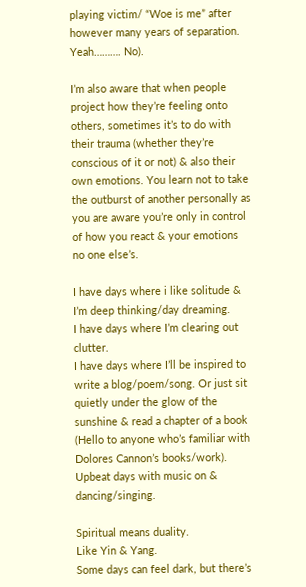playing victim/ “Woe is me” after however many years of separation. Yeah………. No).

I’m also aware that when people project how they’re feeling onto others, sometimes it’s to do with their trauma (whether they’re conscious of it or not) & also their own emotions. You learn not to take the outburst of another personally as you are aware you’re only in control of how you react & your emotions no one else’s.

I have days where i like solitude & I’m deep thinking/day dreaming.
I have days where I’m clearing out clutter.
I have days where I’ll be inspired to write a blog/poem/song. Or just sit quietly under the glow of the sunshine & read a chapter of a book (Hello to anyone who’s familiar with Dolores Cannon’s books/work).
Upbeat days with music on & dancing/singing.

Spiritual means duality.
Like Yin & Yang.
Some days can feel dark, but there’s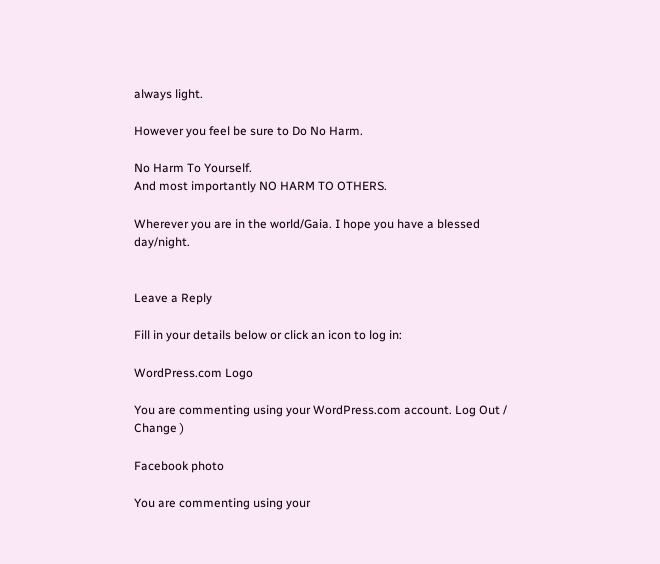always light.

However you feel be sure to Do No Harm.

No Harm To Yourself.
And most importantly NO HARM TO OTHERS.

Wherever you are in the world/Gaia. I hope you have a blessed day/night.


Leave a Reply

Fill in your details below or click an icon to log in:

WordPress.com Logo

You are commenting using your WordPress.com account. Log Out /  Change )

Facebook photo

You are commenting using your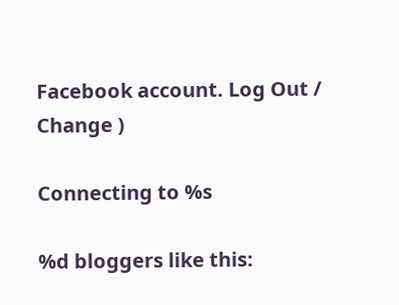Facebook account. Log Out /  Change )

Connecting to %s

%d bloggers like this: